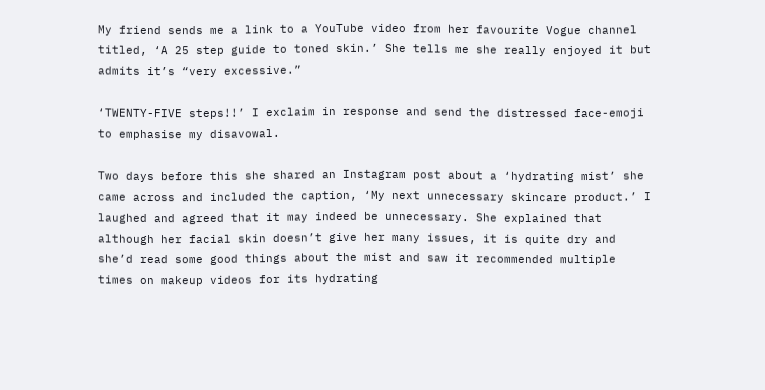My friend sends me a link to a YouTube video from her favourite Vogue channel titled, ‘A 25 step guide to toned skin.’ She tells me she really enjoyed it but admits it’s “very excessive.”

‘TWENTY-FIVE steps!!’ I exclaim in response and send the distressed face-emoji to emphasise my disavowal.

Two days before this she shared an Instagram post about a ‘hydrating mist’ she came across and included the caption, ‘My next unnecessary skincare product.’ I laughed and agreed that it may indeed be unnecessary. She explained that although her facial skin doesn’t give her many issues, it is quite dry and she’d read some good things about the mist and saw it recommended multiple times on makeup videos for its hydrating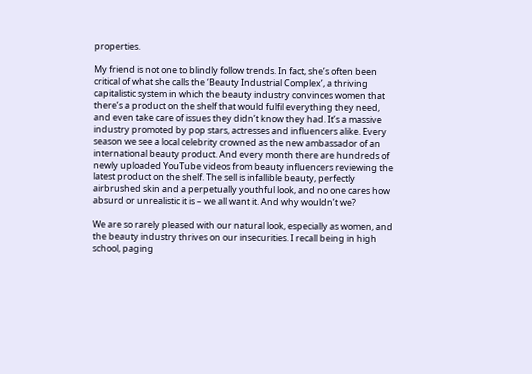properties.

My friend is not one to blindly follow trends. In fact, she’s often been critical of what she calls the ‘Beauty Industrial Complex’, a thriving capitalistic system in which the beauty industry convinces women that there’s a product on the shelf that would fulfil everything they need, and even take care of issues they didn’t know they had. It’s a massive industry promoted by pop stars, actresses and influencers alike. Every season we see a local celebrity crowned as the new ambassador of an international beauty product. And every month there are hundreds of newly uploaded YouTube videos from beauty influencers reviewing the latest product on the shelf. The sell is infallible beauty, perfectly airbrushed skin and a perpetually youthful look, and no one cares how absurd or unrealistic it is – we all want it. And why wouldn’t we?

We are so rarely pleased with our natural look, especially as women, and the beauty industry thrives on our insecurities. I recall being in high school, paging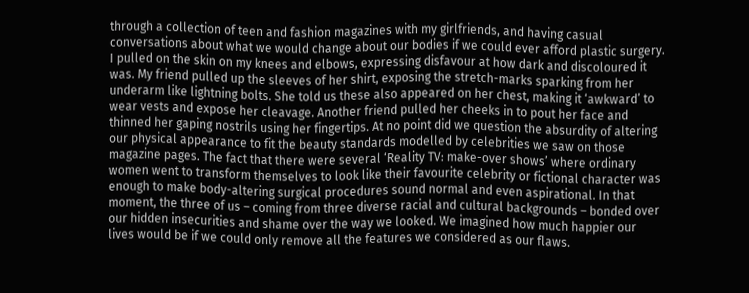through a collection of teen and fashion magazines with my girlfriends, and having casual conversations about what we would change about our bodies if we could ever afford plastic surgery. I pulled on the skin on my knees and elbows, expressing disfavour at how dark and discoloured it was. My friend pulled up the sleeves of her shirt, exposing the stretch-marks sparking from her underarm like lightning bolts. She told us these also appeared on her chest, making it ‘awkward’ to wear vests and expose her cleavage. Another friend pulled her cheeks in to pout her face and thinned her gaping nostrils using her fingertips. At no point did we question the absurdity of altering our physical appearance to fit the beauty standards modelled by celebrities we saw on those magazine pages. The fact that there were several ‘Reality TV: make-over shows’ where ordinary women went to transform themselves to look like their favourite celebrity or fictional character was enough to make body-altering surgical procedures sound normal and even aspirational. In that moment, the three of us – coming from three diverse racial and cultural backgrounds – bonded over our hidden insecurities and shame over the way we looked. We imagined how much happier our lives would be if we could only remove all the features we considered as our flaws.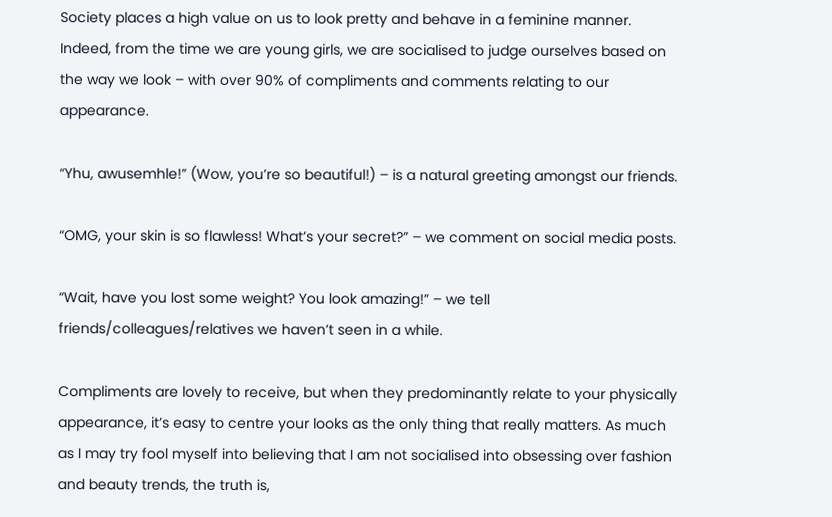Society places a high value on us to look pretty and behave in a feminine manner. Indeed, from the time we are young girls, we are socialised to judge ourselves based on the way we look – with over 90% of compliments and comments relating to our appearance.

“Yhu, awusemhle!” (Wow, you’re so beautiful!) – is a natural greeting amongst our friends.

“OMG, your skin is so flawless! What’s your secret?” – we comment on social media posts.

“Wait, have you lost some weight? You look amazing!” – we tell friends/colleagues/relatives we haven’t seen in a while.

Compliments are lovely to receive, but when they predominantly relate to your physically appearance, it’s easy to centre your looks as the only thing that really matters. As much as I may try fool myself into believing that I am not socialised into obsessing over fashion and beauty trends, the truth is,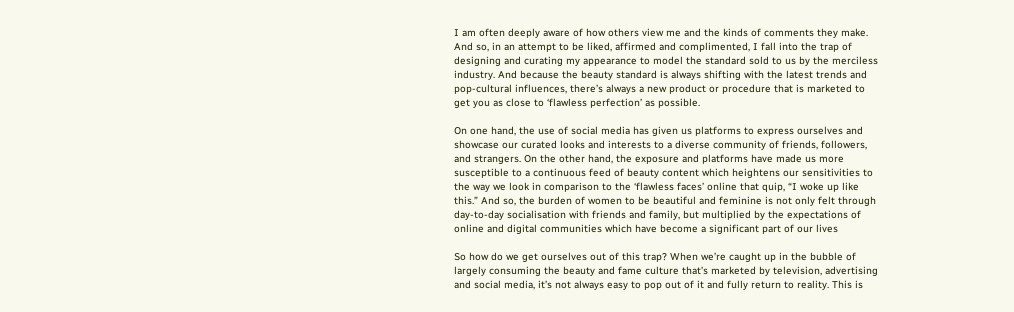I am often deeply aware of how others view me and the kinds of comments they make. And so, in an attempt to be liked, affirmed and complimented, I fall into the trap of designing and curating my appearance to model the standard sold to us by the merciless industry. And because the beauty standard is always shifting with the latest trends and pop-cultural influences, there’s always a new product or procedure that is marketed to get you as close to ‘flawless perfection’ as possible.

On one hand, the use of social media has given us platforms to express ourselves and showcase our curated looks and interests to a diverse community of friends, followers, and strangers. On the other hand, the exposure and platforms have made us more susceptible to a continuous feed of beauty content which heightens our sensitivities to the way we look in comparison to the ‘flawless faces’ online that quip, “I woke up like this.” And so, the burden of women to be beautiful and feminine is not only felt through day-to-day socialisation with friends and family, but multiplied by the expectations of online and digital communities which have become a significant part of our lives

So how do we get ourselves out of this trap? When we’re caught up in the bubble of largely consuming the beauty and fame culture that’s marketed by television, advertising and social media, it’s not always easy to pop out of it and fully return to reality. This is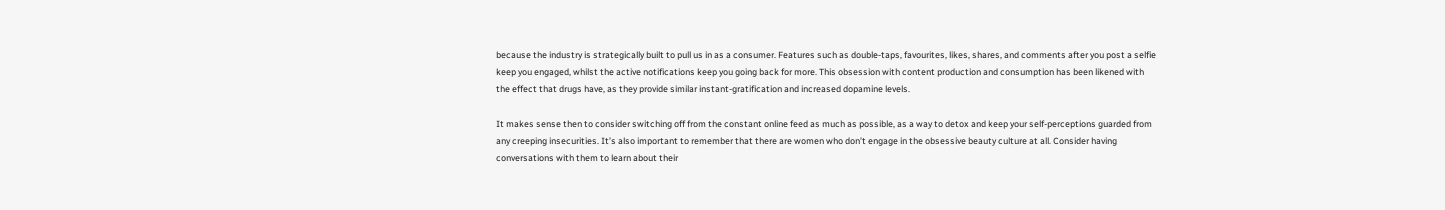because the industry is strategically built to pull us in as a consumer. Features such as double-taps, favourites, likes, shares, and comments after you post a selfie keep you engaged, whilst the active notifications keep you going back for more. This obsession with content production and consumption has been likened with the effect that drugs have, as they provide similar instant-gratification and increased dopamine levels.

It makes sense then to consider switching off from the constant online feed as much as possible, as a way to detox and keep your self-perceptions guarded from any creeping insecurities. It’s also important to remember that there are women who don’t engage in the obsessive beauty culture at all. Consider having conversations with them to learn about their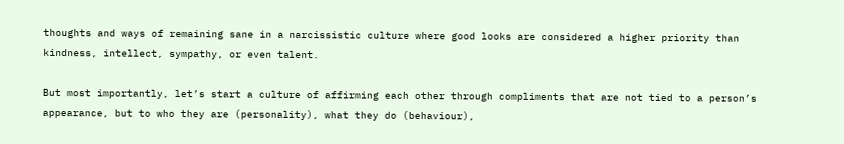thoughts and ways of remaining sane in a narcissistic culture where good looks are considered a higher priority than kindness, intellect, sympathy, or even talent.

But most importantly, let’s start a culture of affirming each other through compliments that are not tied to a person’s appearance, but to who they are (personality), what they do (behaviour),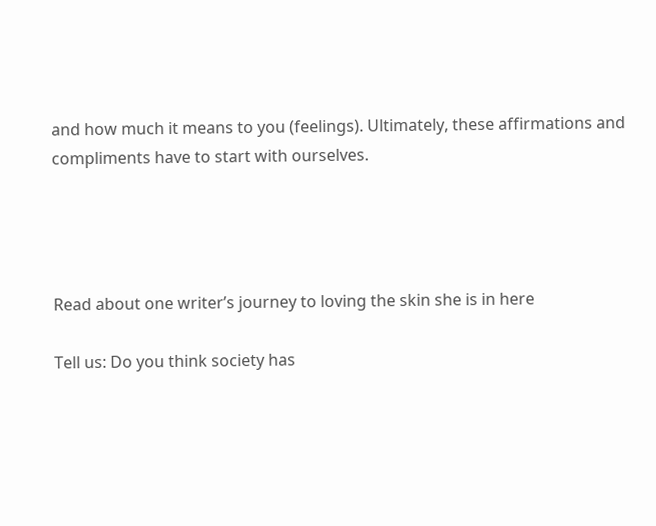and how much it means to you (feelings). Ultimately, these affirmations and compliments have to start with ourselves.




Read about one writer’s journey to loving the skin she is in here

Tell us: Do you think society has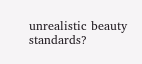unrealistic beauty standards?